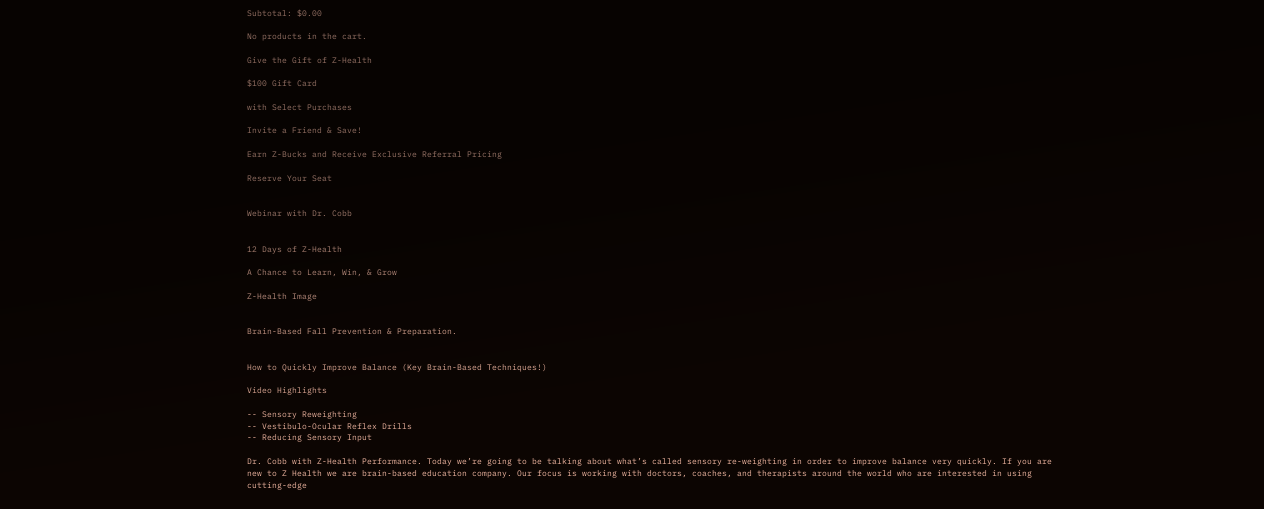Subtotal: $0.00

No products in the cart.

Give the Gift of Z-Health

$100 Gift Card

with Select Purchases

Invite a Friend & Save!

Earn Z-Bucks and Receive Exclusive Referral Pricing

Reserve Your Seat


Webinar with Dr. Cobb


12 Days of Z-Health

A Chance to Learn, Win, & Grow

Z-Health Image


Brain-Based Fall Prevention & Preparation.


How to Quickly Improve Balance (Key Brain-Based Techniques!)

Video Highlights

-- Sensory Reweighting
-- Vestibulo-Ocular Reflex Drills
-- Reducing Sensory Input

Dr. Cobb with Z-Health Performance. Today we’re going to be talking about what’s called sensory re-weighting in order to improve balance very quickly. If you are new to Z Health we are brain-based education company. Our focus is working with doctors, coaches, and therapists around the world who are interested in using cutting-edge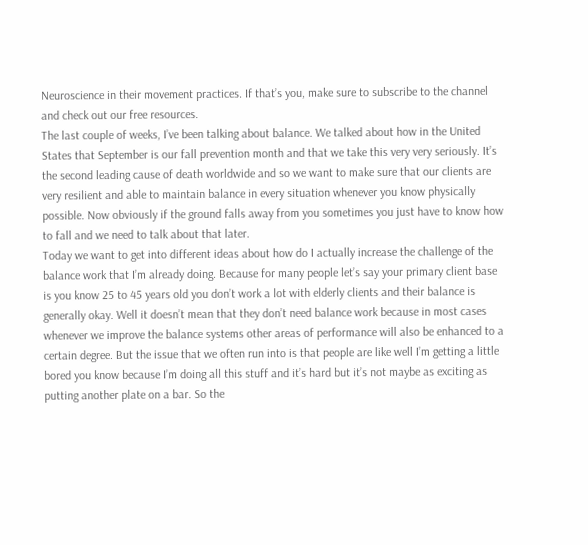Neuroscience in their movement practices. If that’s you, make sure to subscribe to the channel and check out our free resources.
The last couple of weeks, I’ve been talking about balance. We talked about how in the United States that September is our fall prevention month and that we take this very very seriously. It’s the second leading cause of death worldwide and so we want to make sure that our clients are very resilient and able to maintain balance in every situation whenever you know physically possible. Now obviously if the ground falls away from you sometimes you just have to know how to fall and we need to talk about that later.
Today we want to get into different ideas about how do I actually increase the challenge of the balance work that I’m already doing. Because for many people let’s say your primary client base is you know 25 to 45 years old you don’t work a lot with elderly clients and their balance is generally okay. Well it doesn’t mean that they don’t need balance work because in most cases whenever we improve the balance systems other areas of performance will also be enhanced to a certain degree. But the issue that we often run into is that people are like well I’m getting a little bored you know because I’m doing all this stuff and it’s hard but it’s not maybe as exciting as putting another plate on a bar. So the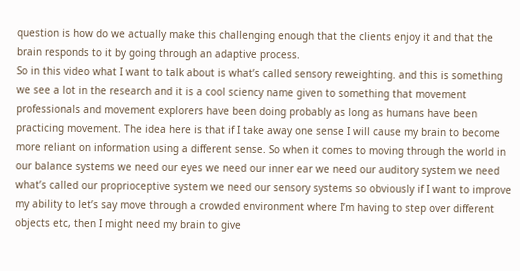question is how do we actually make this challenging enough that the clients enjoy it and that the brain responds to it by going through an adaptive process.
So in this video what I want to talk about is what’s called sensory reweighting. and this is something we see a lot in the research and it is a cool sciency name given to something that movement professionals and movement explorers have been doing probably as long as humans have been practicing movement. The idea here is that if I take away one sense I will cause my brain to become more reliant on information using a different sense. So when it comes to moving through the world in our balance systems we need our eyes we need our inner ear we need our auditory system we need what’s called our proprioceptive system we need our sensory systems so obviously if I want to improve my ability to let’s say move through a crowded environment where I’m having to step over different objects etc, then I might need my brain to give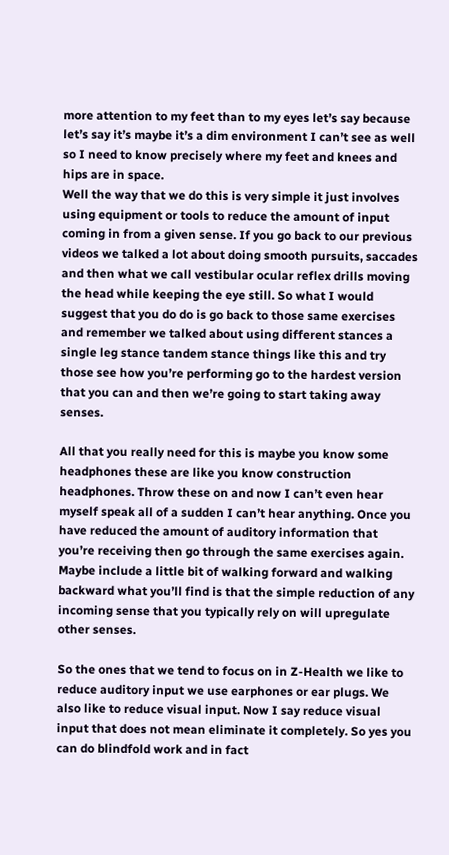more attention to my feet than to my eyes let’s say because let’s say it’s maybe it’s a dim environment I can’t see as well so I need to know precisely where my feet and knees and hips are in space.
Well the way that we do this is very simple it just involves using equipment or tools to reduce the amount of input coming in from a given sense. If you go back to our previous videos we talked a lot about doing smooth pursuits, saccades and then what we call vestibular ocular reflex drills moving the head while keeping the eye still. So what I would suggest that you do do is go back to those same exercises and remember we talked about using different stances a single leg stance tandem stance things like this and try those see how you’re performing go to the hardest version that you can and then we’re going to start taking away senses.

All that you really need for this is maybe you know some headphones these are like you know construction headphones. Throw these on and now I can’t even hear myself speak all of a sudden I can’t hear anything. Once you have reduced the amount of auditory information that you’re receiving then go through the same exercises again. Maybe include a little bit of walking forward and walking backward what you’ll find is that the simple reduction of any incoming sense that you typically rely on will upregulate other senses.

So the ones that we tend to focus on in Z-Health we like to reduce auditory input we use earphones or ear plugs. We also like to reduce visual input. Now I say reduce visual input that does not mean eliminate it completely. So yes you can do blindfold work and in fact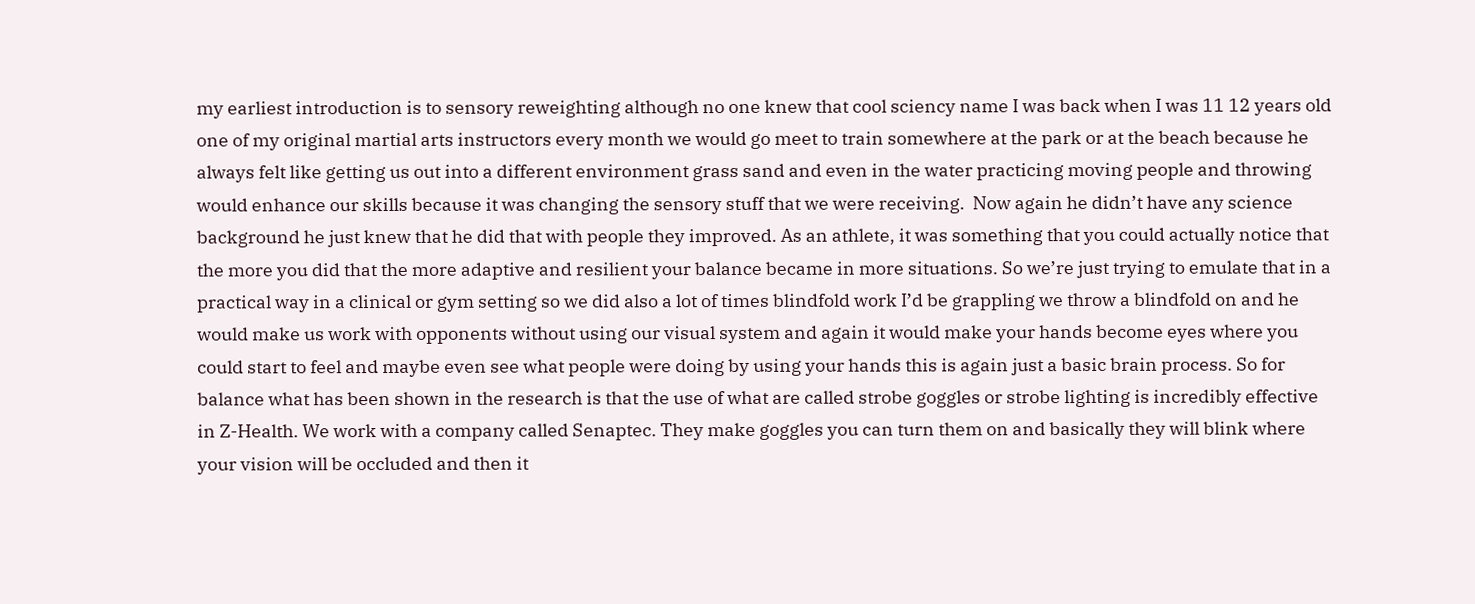my earliest introduction is to sensory reweighting although no one knew that cool sciency name I was back when I was 11 12 years old one of my original martial arts instructors every month we would go meet to train somewhere at the park or at the beach because he always felt like getting us out into a different environment grass sand and even in the water practicing moving people and throwing would enhance our skills because it was changing the sensory stuff that we were receiving.  Now again he didn’t have any science background he just knew that he did that with people they improved. As an athlete, it was something that you could actually notice that the more you did that the more adaptive and resilient your balance became in more situations. So we’re just trying to emulate that in a practical way in a clinical or gym setting so we did also a lot of times blindfold work I’d be grappling we throw a blindfold on and he would make us work with opponents without using our visual system and again it would make your hands become eyes where you could start to feel and maybe even see what people were doing by using your hands this is again just a basic brain process. So for balance what has been shown in the research is that the use of what are called strobe goggles or strobe lighting is incredibly effective in Z-Health. We work with a company called Senaptec. They make goggles you can turn them on and basically they will blink where your vision will be occluded and then it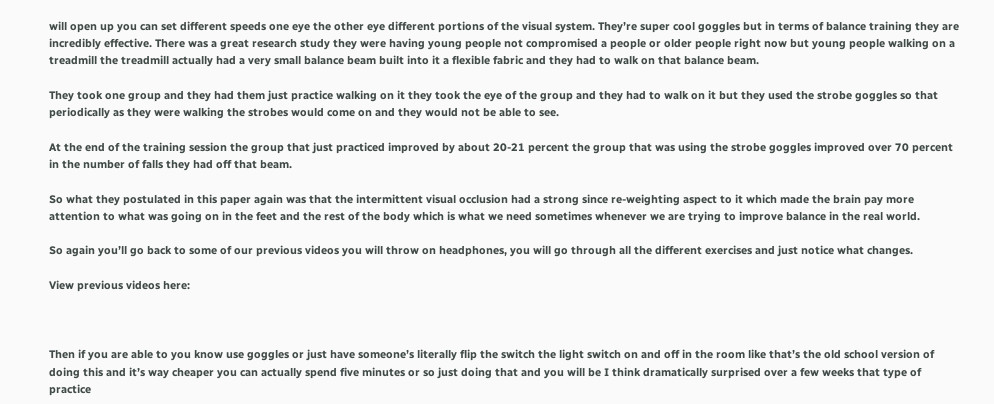will open up you can set different speeds one eye the other eye different portions of the visual system. They’re super cool goggles but in terms of balance training they are incredibly effective. There was a great research study they were having young people not compromised a people or older people right now but young people walking on a treadmill the treadmill actually had a very small balance beam built into it a flexible fabric and they had to walk on that balance beam.

They took one group and they had them just practice walking on it they took the eye of the group and they had to walk on it but they used the strobe goggles so that periodically as they were walking the strobes would come on and they would not be able to see.

At the end of the training session the group that just practiced improved by about 20-21 percent the group that was using the strobe goggles improved over 70 percent in the number of falls they had off that beam.

So what they postulated in this paper again was that the intermittent visual occlusion had a strong since re-weighting aspect to it which made the brain pay more attention to what was going on in the feet and the rest of the body which is what we need sometimes whenever we are trying to improve balance in the real world.

So again you’ll go back to some of our previous videos you will throw on headphones, you will go through all the different exercises and just notice what changes.

View previous videos here:



Then if you are able to you know use goggles or just have someone’s literally flip the switch the light switch on and off in the room like that’s the old school version of doing this and it’s way cheaper you can actually spend five minutes or so just doing that and you will be I think dramatically surprised over a few weeks that type of practice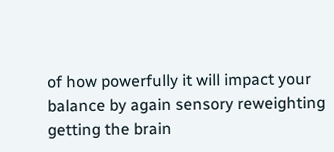of how powerfully it will impact your balance by again sensory reweighting getting the brain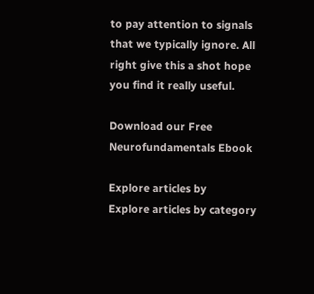to pay attention to signals that we typically ignore. All right give this a shot hope you find it really useful.

Download our Free Neurofundamentals Ebook

Explore articles by
Explore articles by category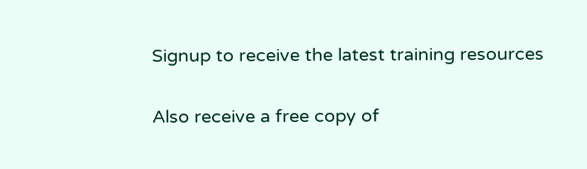Signup to receive the latest training resources

Also receive a free copy of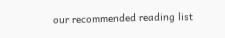our recommended reading list